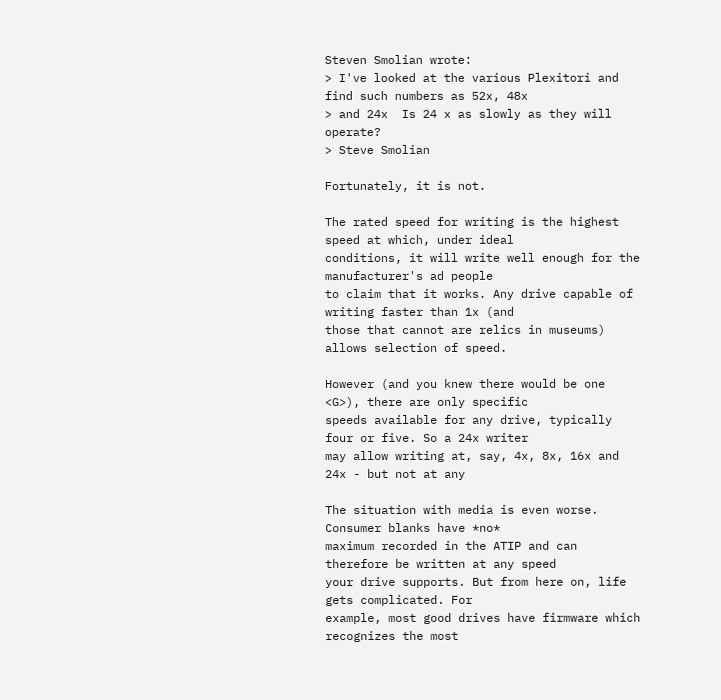Steven Smolian wrote:
> I've looked at the various Plexitori and find such numbers as 52x, 48x
> and 24x  Is 24 x as slowly as they will operate?
> Steve Smolian

Fortunately, it is not.

The rated speed for writing is the highest speed at which, under ideal
conditions, it will write well enough for the manufacturer's ad people
to claim that it works. Any drive capable of writing faster than 1x (and
those that cannot are relics in museums) allows selection of speed.

However (and you knew there would be one <G>), there are only specific
speeds available for any drive, typically four or five. So a 24x writer
may allow writing at, say, 4x, 8x, 16x and 24x - but not at any

The situation with media is even worse. Consumer blanks have *no*
maximum recorded in the ATIP and can therefore be written at any speed
your drive supports. But from here on, life gets complicated. For
example, most good drives have firmware which recognizes the most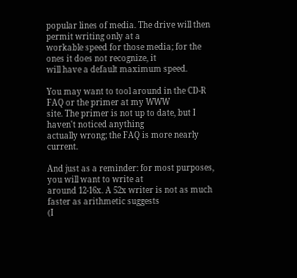popular lines of media. The drive will then permit writing only at a
workable speed for those media; for the ones it does not recognize, it
will have a default maximum speed.

You may want to tool around in the CD-R FAQ or the primer at my WWW
site. The primer is not up to date, but I haven't noticed anything
actually wrong; the FAQ is more nearly current.

And just as a reminder: for most purposes, you will want to write at
around 12-16x. A 52x writer is not as much faster as arithmetic suggests
(I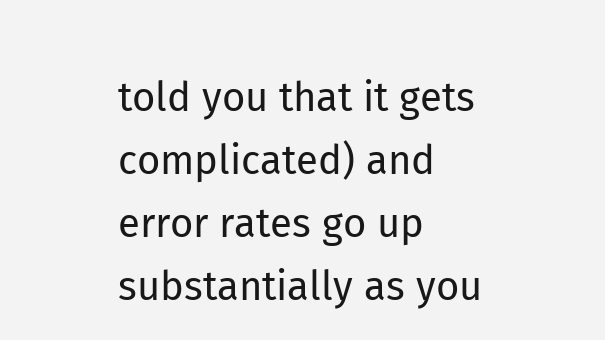told you that it gets complicated) and error rates go up
substantially as you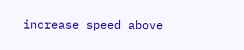increase speed above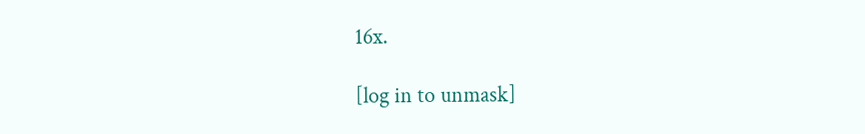16x.

[log in to unmask]